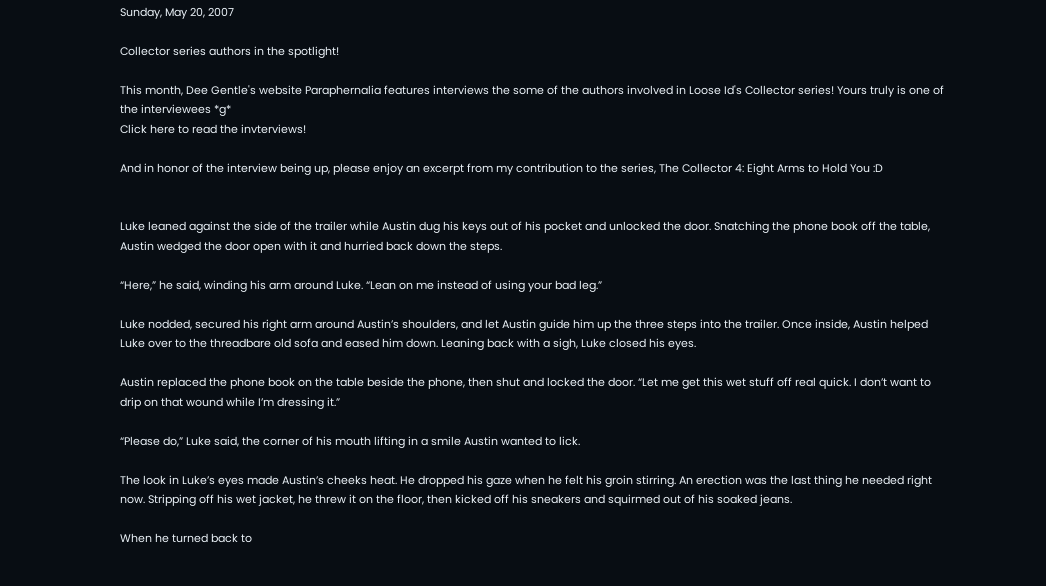Sunday, May 20, 2007

Collector series authors in the spotlight!

This month, Dee Gentle's website Paraphernalia features interviews the some of the authors involved in Loose Id's Collector series! Yours truly is one of the interviewees *g*
Click here to read the invterviews!

And in honor of the interview being up, please enjoy an excerpt from my contribution to the series, The Collector 4: Eight Arms to Hold You :D


Luke leaned against the side of the trailer while Austin dug his keys out of his pocket and unlocked the door. Snatching the phone book off the table, Austin wedged the door open with it and hurried back down the steps.

“Here,” he said, winding his arm around Luke. “Lean on me instead of using your bad leg.”

Luke nodded, secured his right arm around Austin’s shoulders, and let Austin guide him up the three steps into the trailer. Once inside, Austin helped Luke over to the threadbare old sofa and eased him down. Leaning back with a sigh, Luke closed his eyes.

Austin replaced the phone book on the table beside the phone, then shut and locked the door. “Let me get this wet stuff off real quick. I don’t want to drip on that wound while I’m dressing it.”

“Please do,” Luke said, the corner of his mouth lifting in a smile Austin wanted to lick.

The look in Luke’s eyes made Austin’s cheeks heat. He dropped his gaze when he felt his groin stirring. An erection was the last thing he needed right now. Stripping off his wet jacket, he threw it on the floor, then kicked off his sneakers and squirmed out of his soaked jeans.

When he turned back to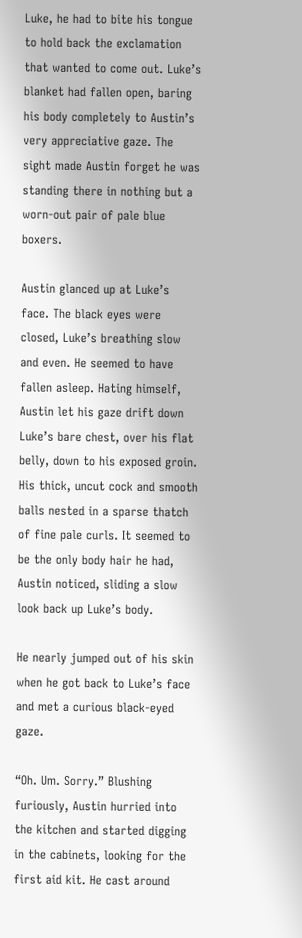Luke, he had to bite his tongue to hold back the exclamation that wanted to come out. Luke’s blanket had fallen open, baring his body completely to Austin’s very appreciative gaze. The sight made Austin forget he was standing there in nothing but a worn-out pair of pale blue boxers.

Austin glanced up at Luke’s face. The black eyes were closed, Luke’s breathing slow and even. He seemed to have fallen asleep. Hating himself, Austin let his gaze drift down Luke’s bare chest, over his flat belly, down to his exposed groin. His thick, uncut cock and smooth balls nested in a sparse thatch of fine pale curls. It seemed to be the only body hair he had, Austin noticed, sliding a slow look back up Luke’s body.

He nearly jumped out of his skin when he got back to Luke’s face and met a curious black-eyed gaze.

“Oh. Um. Sorry.” Blushing furiously, Austin hurried into the kitchen and started digging in the cabinets, looking for the first aid kit. He cast around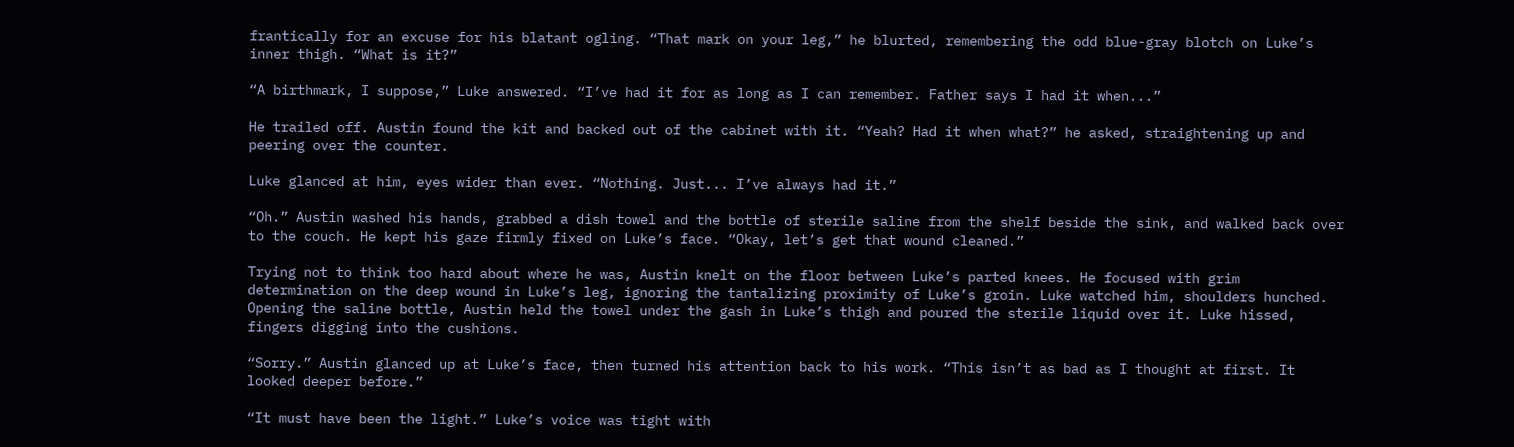frantically for an excuse for his blatant ogling. “That mark on your leg,” he blurted, remembering the odd blue-gray blotch on Luke’s inner thigh. “What is it?”

“A birthmark, I suppose,” Luke answered. “I’ve had it for as long as I can remember. Father says I had it when...”

He trailed off. Austin found the kit and backed out of the cabinet with it. “Yeah? Had it when what?” he asked, straightening up and peering over the counter.

Luke glanced at him, eyes wider than ever. “Nothing. Just... I’ve always had it.”

“Oh.” Austin washed his hands, grabbed a dish towel and the bottle of sterile saline from the shelf beside the sink, and walked back over to the couch. He kept his gaze firmly fixed on Luke’s face. “Okay, let’s get that wound cleaned.”

Trying not to think too hard about where he was, Austin knelt on the floor between Luke’s parted knees. He focused with grim determination on the deep wound in Luke’s leg, ignoring the tantalizing proximity of Luke’s groin. Luke watched him, shoulders hunched. Opening the saline bottle, Austin held the towel under the gash in Luke’s thigh and poured the sterile liquid over it. Luke hissed, fingers digging into the cushions.

“Sorry.” Austin glanced up at Luke’s face, then turned his attention back to his work. “This isn’t as bad as I thought at first. It looked deeper before.”

“It must have been the light.” Luke’s voice was tight with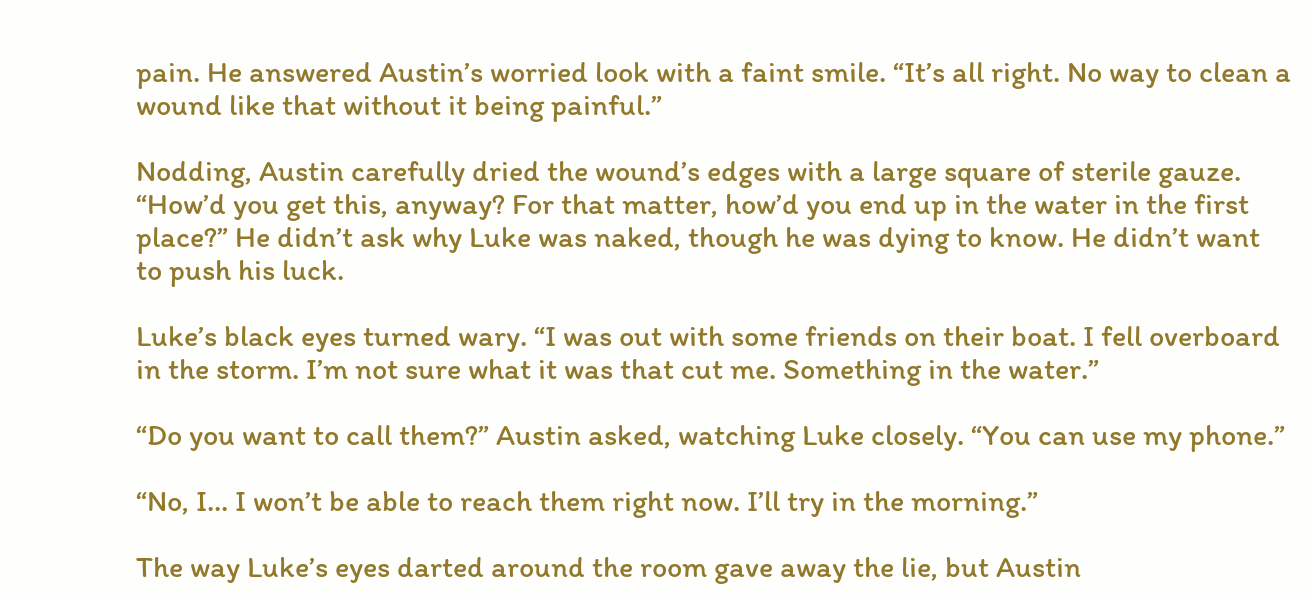pain. He answered Austin’s worried look with a faint smile. “It’s all right. No way to clean a wound like that without it being painful.”

Nodding, Austin carefully dried the wound’s edges with a large square of sterile gauze. “How’d you get this, anyway? For that matter, how’d you end up in the water in the first place?” He didn’t ask why Luke was naked, though he was dying to know. He didn’t want to push his luck.

Luke’s black eyes turned wary. “I was out with some friends on their boat. I fell overboard in the storm. I’m not sure what it was that cut me. Something in the water.”

“Do you want to call them?” Austin asked, watching Luke closely. “You can use my phone.”

“No, I... I won’t be able to reach them right now. I’ll try in the morning.”

The way Luke’s eyes darted around the room gave away the lie, but Austin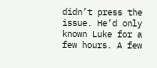didn’t press the issue. He’d only known Luke for a few hours. A few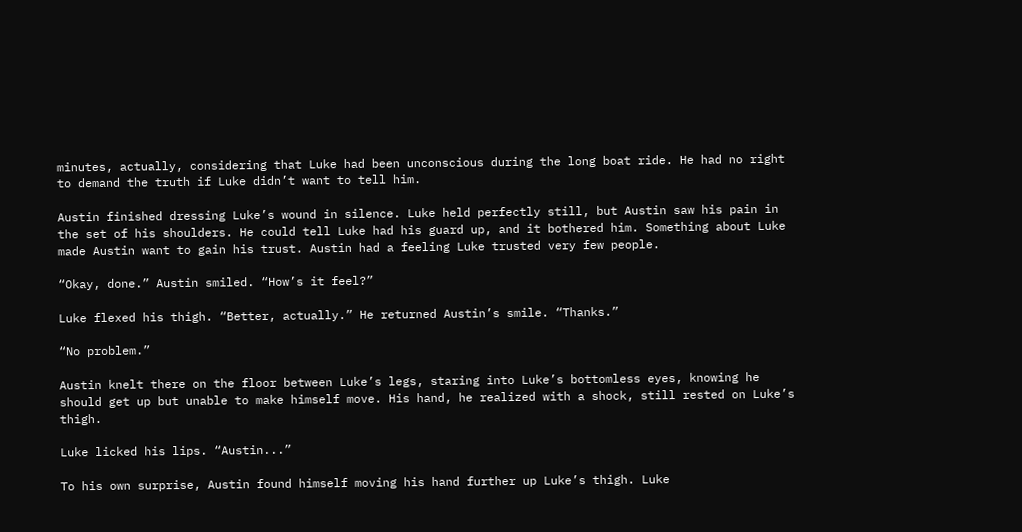minutes, actually, considering that Luke had been unconscious during the long boat ride. He had no right to demand the truth if Luke didn’t want to tell him.

Austin finished dressing Luke’s wound in silence. Luke held perfectly still, but Austin saw his pain in the set of his shoulders. He could tell Luke had his guard up, and it bothered him. Something about Luke made Austin want to gain his trust. Austin had a feeling Luke trusted very few people.

“Okay, done.” Austin smiled. “How’s it feel?”

Luke flexed his thigh. “Better, actually.” He returned Austin’s smile. “Thanks.”

“No problem.”

Austin knelt there on the floor between Luke’s legs, staring into Luke’s bottomless eyes, knowing he should get up but unable to make himself move. His hand, he realized with a shock, still rested on Luke’s thigh.

Luke licked his lips. “Austin...”

To his own surprise, Austin found himself moving his hand further up Luke’s thigh. Luke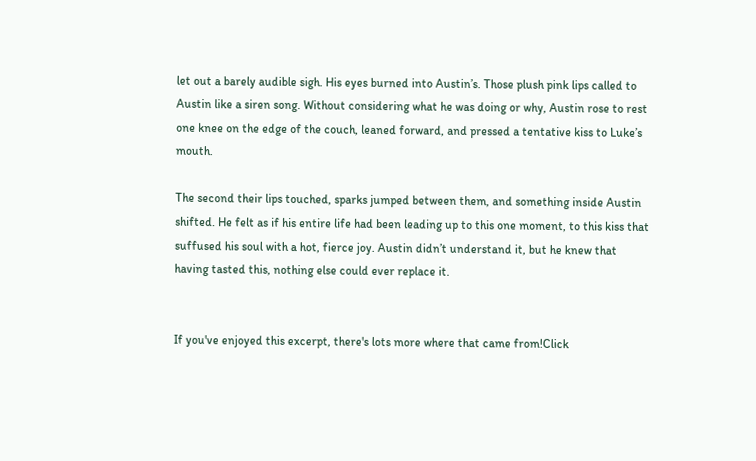let out a barely audible sigh. His eyes burned into Austin’s. Those plush pink lips called to Austin like a siren song. Without considering what he was doing or why, Austin rose to rest one knee on the edge of the couch, leaned forward, and pressed a tentative kiss to Luke’s mouth.

The second their lips touched, sparks jumped between them, and something inside Austin shifted. He felt as if his entire life had been leading up to this one moment, to this kiss that suffused his soul with a hot, fierce joy. Austin didn’t understand it, but he knew that having tasted this, nothing else could ever replace it.


If you've enjoyed this excerpt, there's lots more where that came from!Click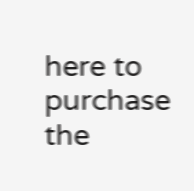here to purchase the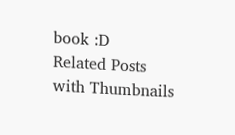book :D
Related Posts with Thumbnails